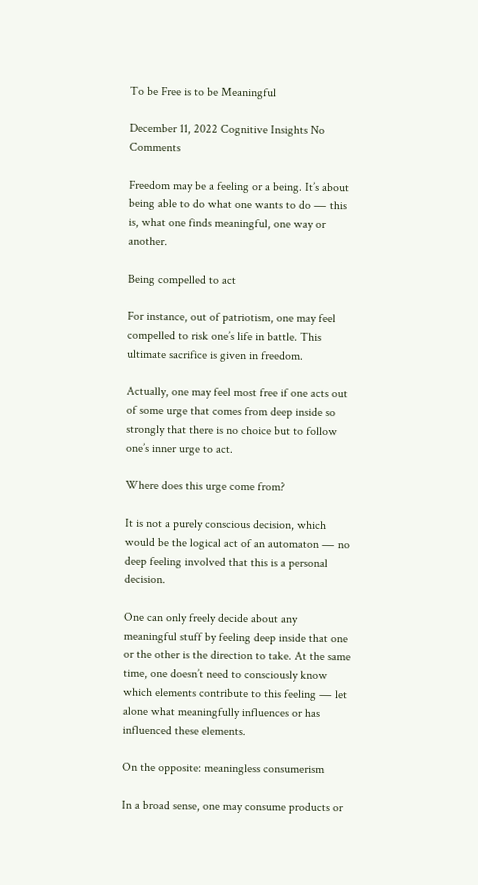To be Free is to be Meaningful

December 11, 2022 Cognitive Insights No Comments

Freedom may be a feeling or a being. It’s about being able to do what one wants to do ― this is, what one finds meaningful, one way or another.

Being compelled to act

For instance, out of patriotism, one may feel compelled to risk one’s life in battle. This ultimate sacrifice is given in freedom.

Actually, one may feel most free if one acts out of some urge that comes from deep inside so strongly that there is no choice but to follow one’s inner urge to act.

Where does this urge come from?

It is not a purely conscious decision, which would be the logical act of an automaton ― no deep feeling involved that this is a personal decision.

One can only freely decide about any meaningful stuff by feeling deep inside that one or the other is the direction to take. At the same time, one doesn’t need to consciously know which elements contribute to this feeling ― let alone what meaningfully influences or has influenced these elements.

On the opposite: meaningless consumerism

In a broad sense, one may consume products or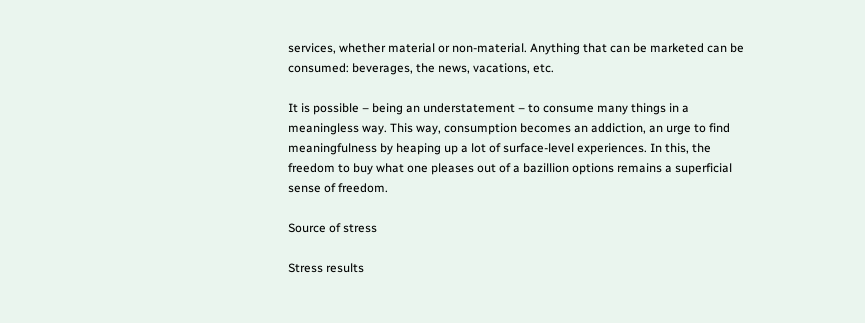services, whether material or non-material. Anything that can be marketed can be consumed: beverages, the news, vacations, etc.

It is possible – being an understatement – to consume many things in a meaningless way. This way, consumption becomes an addiction, an urge to find meaningfulness by heaping up a lot of surface-level experiences. In this, the freedom to buy what one pleases out of a bazillion options remains a superficial sense of freedom.

Source of stress

Stress results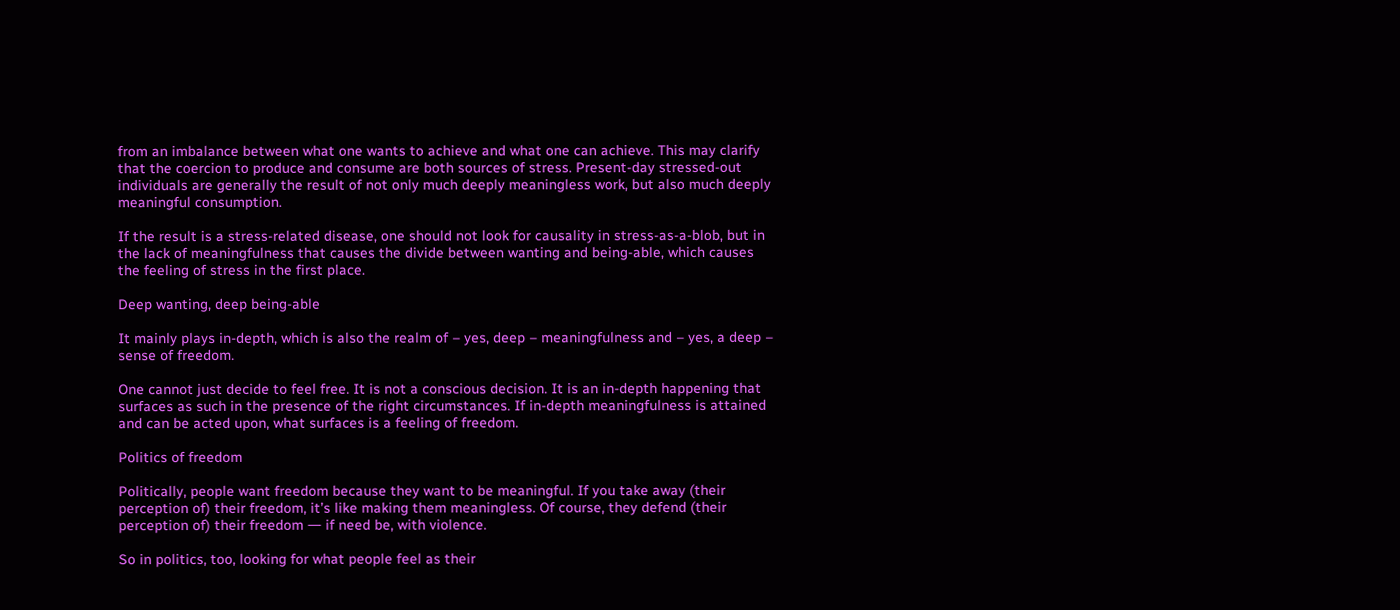from an imbalance between what one wants to achieve and what one can achieve. This may clarify that the coercion to produce and consume are both sources of stress. Present-day stressed-out individuals are generally the result of not only much deeply meaningless work, but also much deeply meaningful consumption.

If the result is a stress-related disease, one should not look for causality in stress-as-a-blob, but in the lack of meaningfulness that causes the divide between wanting and being-able, which causes the feeling of stress in the first place.

Deep wanting, deep being-able

It mainly plays in-depth, which is also the realm of – yes, deep – meaningfulness and – yes, a deep – sense of freedom.

One cannot just decide to feel free. It is not a conscious decision. It is an in-depth happening that surfaces as such in the presence of the right circumstances. If in-depth meaningfulness is attained and can be acted upon, what surfaces is a feeling of freedom.

Politics of freedom

Politically, people want freedom because they want to be meaningful. If you take away (their perception of) their freedom, it’s like making them meaningless. Of course, they defend (their perception of) their freedom ― if need be, with violence.

So in politics, too, looking for what people feel as their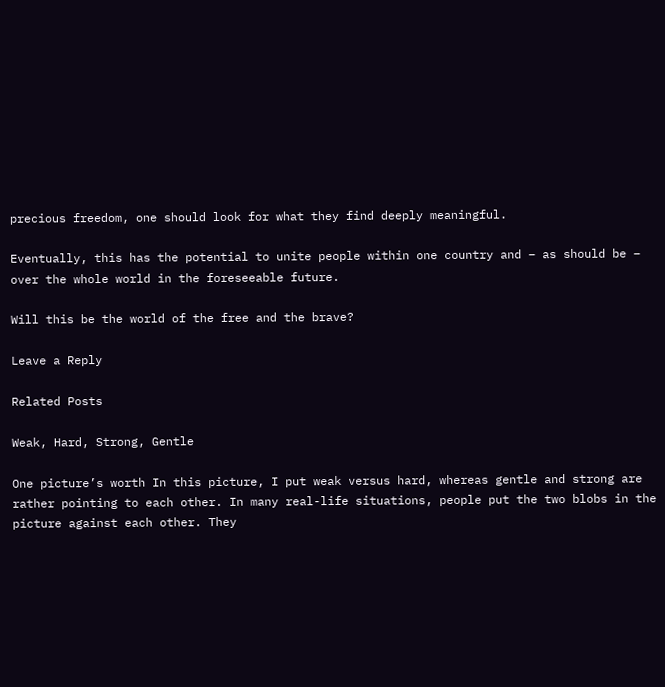precious freedom, one should look for what they find deeply meaningful.

Eventually, this has the potential to unite people within one country and – as should be – over the whole world in the foreseeable future.

Will this be the world of the free and the brave?

Leave a Reply

Related Posts

Weak, Hard, Strong, Gentle

One picture’s worth In this picture, I put weak versus hard, whereas gentle and strong are rather pointing to each other. In many real-life situations, people put the two blobs in the picture against each other. They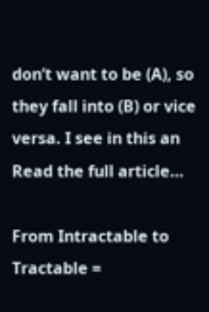don’t want to be (A), so they fall into (B) or vice versa. I see in this an Read the full article…

From Intractable to Tractable =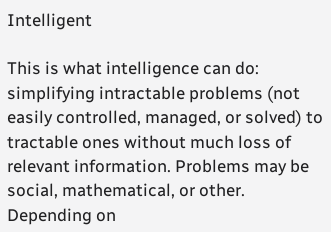Intelligent

This is what intelligence can do: simplifying intractable problems (not easily controlled, managed, or solved) to tractable ones without much loss of relevant information. Problems may be social, mathematical, or other. Depending on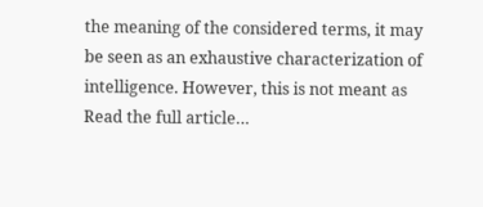the meaning of the considered terms, it may be seen as an exhaustive characterization of intelligence. However, this is not meant as Read the full article…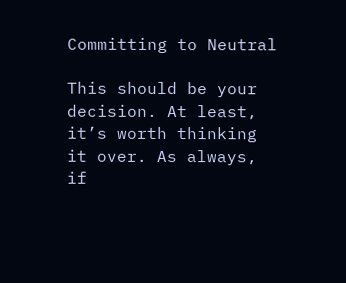Committing to Neutral

This should be your decision. At least, it’s worth thinking it over. As always, if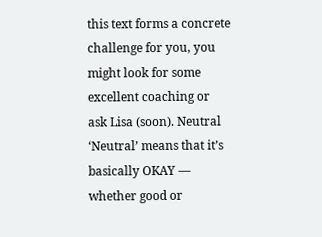this text forms a concrete challenge for you, you might look for some excellent coaching or ask Lisa (soon). Neutral ‘Neutral’ means that it’s basically OKAY — whether good or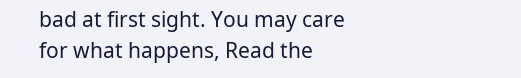bad at first sight. You may care for what happens, Read the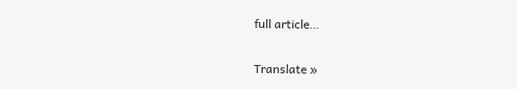full article…

Translate »